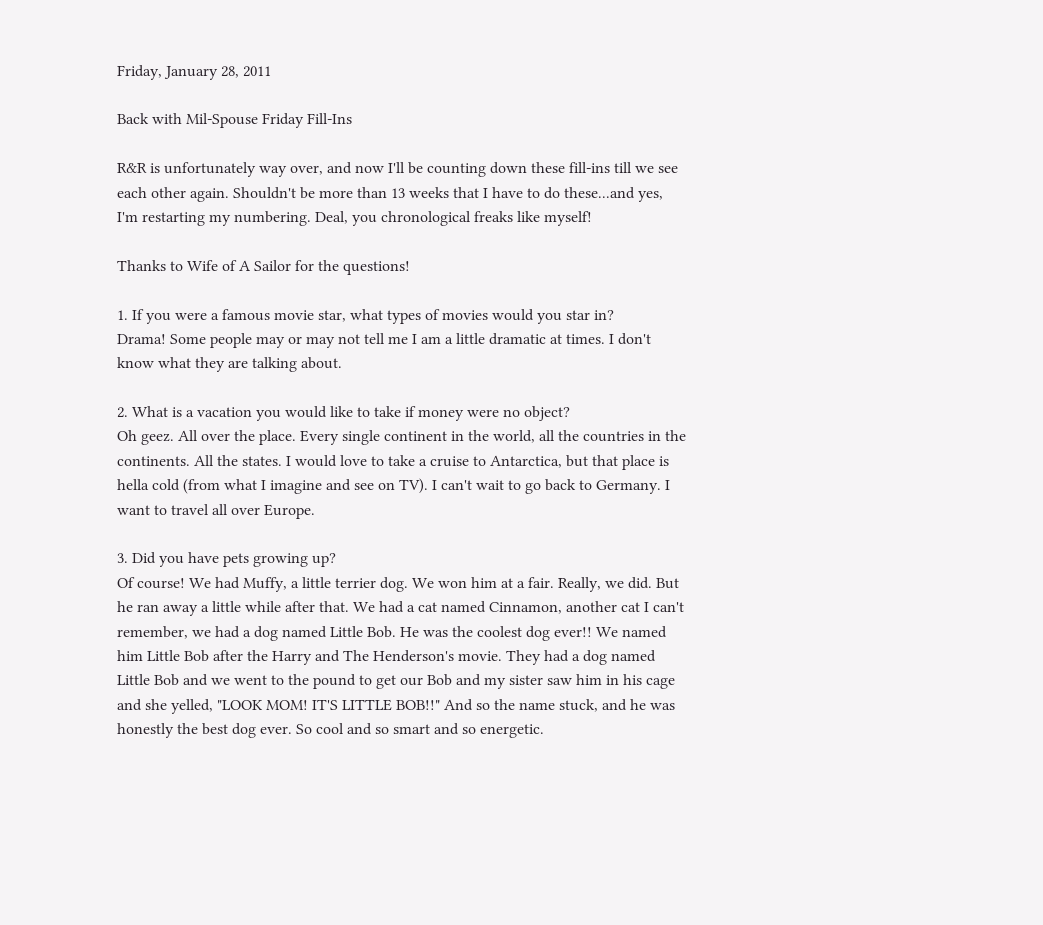Friday, January 28, 2011

Back with Mil-Spouse Friday Fill-Ins

R&R is unfortunately way over, and now I'll be counting down these fill-ins till we see each other again. Shouldn't be more than 13 weeks that I have to do these...and yes, I'm restarting my numbering. Deal, you chronological freaks like myself!

Thanks to Wife of A Sailor for the questions!

1. If you were a famous movie star, what types of movies would you star in?
Drama! Some people may or may not tell me I am a little dramatic at times. I don't know what they are talking about.

2. What is a vacation you would like to take if money were no object?
Oh geez. All over the place. Every single continent in the world, all the countries in the continents. All the states. I would love to take a cruise to Antarctica, but that place is hella cold (from what I imagine and see on TV). I can't wait to go back to Germany. I want to travel all over Europe.

3. Did you have pets growing up?
Of course! We had Muffy, a little terrier dog. We won him at a fair. Really, we did. But he ran away a little while after that. We had a cat named Cinnamon, another cat I can't remember, we had a dog named Little Bob. He was the coolest dog ever!! We named him Little Bob after the Harry and The Henderson's movie. They had a dog named Little Bob and we went to the pound to get our Bob and my sister saw him in his cage and she yelled, "LOOK MOM! IT'S LITTLE BOB!!" And so the name stuck, and he was honestly the best dog ever. So cool and so smart and so energetic.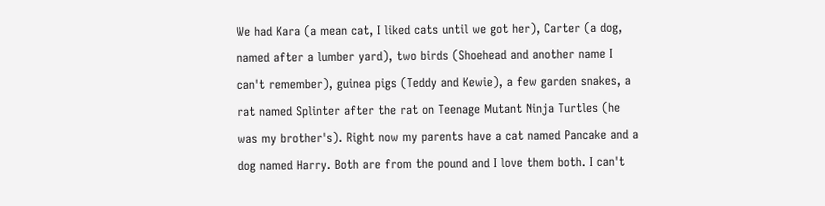We had Kara (a mean cat, I liked cats until we got her), Carter (a dog, named after a lumber yard), two birds (Shoehead and another name I can't remember), guinea pigs (Teddy and Kewie), a few garden snakes, a rat named Splinter after the rat on Teenage Mutant Ninja Turtles (he was my brother's). Right now my parents have a cat named Pancake and a dog named Harry. Both are from the pound and I love them both. I can't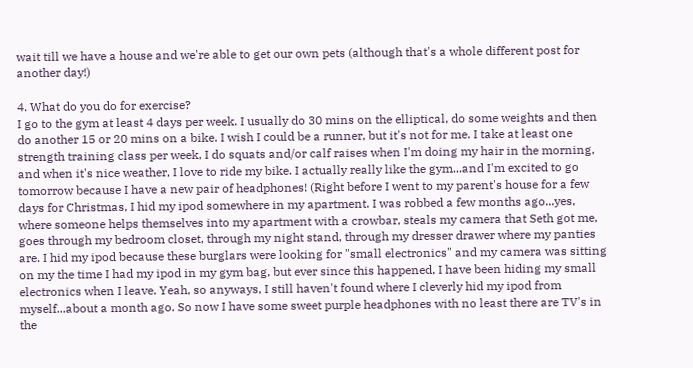wait till we have a house and we're able to get our own pets (although that's a whole different post for another day!)

4. What do you do for exercise?
I go to the gym at least 4 days per week. I usually do 30 mins on the elliptical, do some weights and then do another 15 or 20 mins on a bike. I wish I could be a runner, but it's not for me. I take at least one strength training class per week, I do squats and/or calf raises when I'm doing my hair in the morning, and when it's nice weather, I love to ride my bike. I actually really like the gym...and I'm excited to go tomorrow because I have a new pair of headphones! (Right before I went to my parent's house for a few days for Christmas, I hid my ipod somewhere in my apartment. I was robbed a few months ago...yes, where someone helps themselves into my apartment with a crowbar, steals my camera that Seth got me, goes through my bedroom closet, through my night stand, through my dresser drawer where my panties are. I hid my ipod because these burglars were looking for "small electronics" and my camera was sitting on my the time I had my ipod in my gym bag, but ever since this happened, I have been hiding my small electronics when I leave. Yeah, so anyways, I still haven't found where I cleverly hid my ipod from myself...about a month ago. So now I have some sweet purple headphones with no least there are TV's in the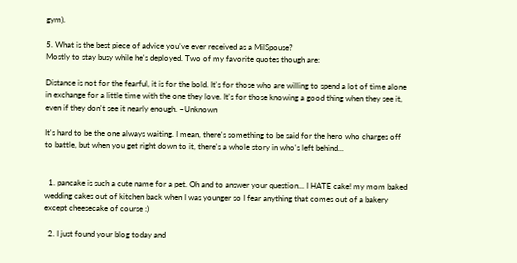gym).

5. What is the best piece of advice you’ve ever received as a MilSpouse?
Mostly to stay busy while he's deployed. Two of my favorite quotes though are:

Distance is not for the fearful, it is for the bold. It's for those who are willing to spend a lot of time alone in exchange for a little time with the one they love. It's for those knowing a good thing when they see it, even if they don't see it nearly enough. ~Unknown

It's hard to be the one always waiting. I mean, there's something to be said for the hero who charges off to battle, but when you get right down to it, there's a whole story in who's left behind...


  1. pancake is such a cute name for a pet. Oh and to answer your question... I HATE cake! my mom baked wedding cakes out of kitchen back when I was younger so I fear anything that comes out of a bakery except cheesecake of course :)

  2. I just found your blog today and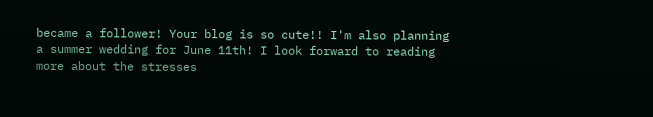became a follower! Your blog is so cute!! I'm also planning a summer wedding for June 11th! I look forward to reading more about the stresses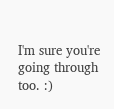I'm sure you're going through too. :)